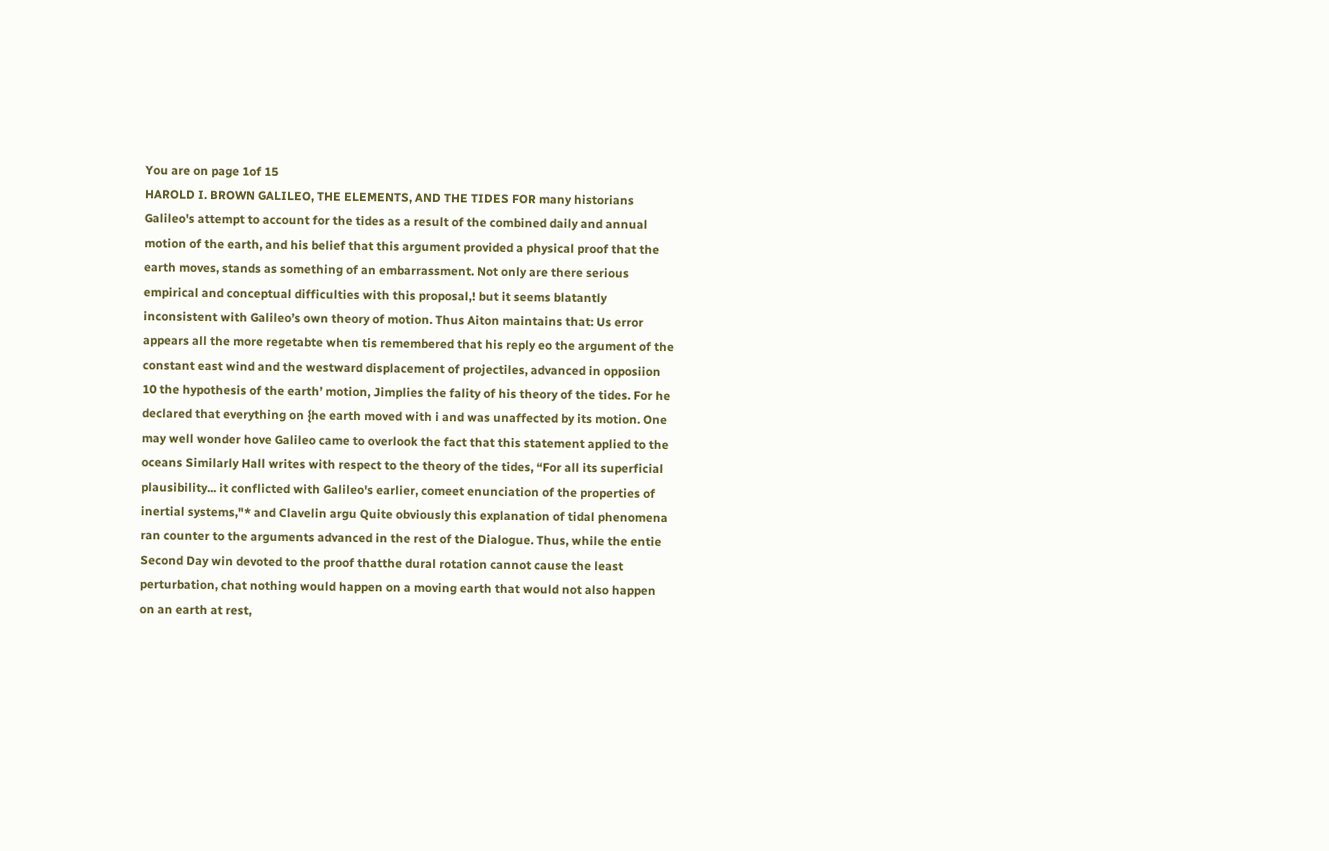You are on page 1of 15
HAROLD I. BROWN GALILEO, THE ELEMENTS, AND THE TIDES FOR many historians Galileo's attempt to account for the tides as a result of the combined daily and annual motion of the earth, and his belief that this argument provided a physical proof that the earth moves, stands as something of an embarrassment. Not only are there serious empirical and conceptual difficulties with this proposal,! but it seems blatantly inconsistent with Galileo’s own theory of motion. Thus Aiton maintains that: Us error appears all the more regetabte when tis remembered that his reply eo the argument of the constant east wind and the westward displacement of projectiles, advanced in opposiion 10 the hypothesis of the earth’ motion, Jimplies the fality of his theory of the tides. For he declared that everything on {he earth moved with i and was unaffected by its motion. One may well wonder hove Galileo came to overlook the fact that this statement applied to the oceans Similarly Hall writes with respect to the theory of the tides, “For all its superficial plausibility... it conflicted with Galileo's earlier, comeet enunciation of the properties of inertial systems,"* and Clavelin argu Quite obviously this explanation of tidal phenomena ran counter to the arguments advanced in the rest of the Dialogue. Thus, while the entie Second Day win devoted to the proof thatthe dural rotation cannot cause the least perturbation, chat nothing would happen on a moving earth that would not also happen on an earth at rest,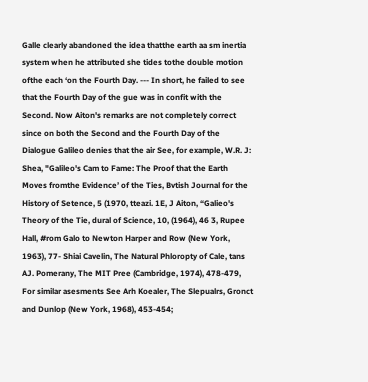Galle clearly abandoned the idea thatthe earth aa sm inertia system when he attributed she tides tothe double motion ofthe each ‘on the Fourth Day. --- In short, he failed to see that the Fourth Day of the gue was in confit with the Second. Now Aiton's remarks are not completely correct since on both the Second and the Fourth Day of the Dialogue Galileo denies that the air See, for example, W.R. J: Shea, "Galileo's Cam to Fame: The Proof that the Earth Moves fromthe Evidence’ of the Ties, Bvtish Journal for the History of Setence, 5 (1970, tteazi. 1E, J Aiton, “Galieo's Theory of the Tie, dural of Science, 10, (1964), 46 3, Rupee Hall, #rom Galo to Newton Harper and Row (New York, 1963), 77- Shiai Cavelin, The Natural Phloropty of Cale, tans AJ. Pomerany, The MIT Pree (Cambridge, 1974), 478-479, For similar asesments See Arh Koealer, The Slepualrs, Gronct and Dunlop (New York, 1968), 453-454;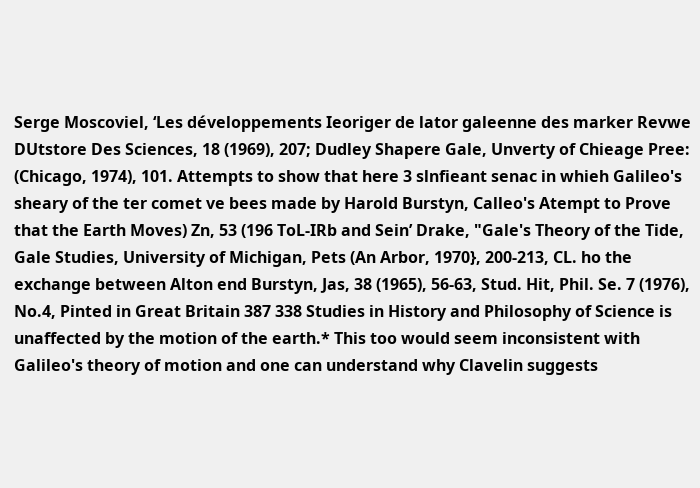Serge Moscoviel, ‘Les développements Ieoriger de lator galeenne des marker Revwe DUtstore Des Sciences, 18 (1969), 207; Dudley Shapere Gale, Unverty of Chieage Pree: (Chicago, 1974), 101. Attempts to show that here 3 slnfieant senac in whieh Galileo's sheary of the ter comet ve bees made by Harold Burstyn, Calleo's Atempt to Prove that the Earth Moves) Zn, 53 (196 ToL-IRb and Sein’ Drake, "Gale's Theory of the Tide, Gale Studies, University of Michigan, Pets (An Arbor, 1970}, 200-213, CL. ho the exchange between Alton end Burstyn, Jas, 38 (1965), 56-63, Stud. Hit, Phil. Se. 7 (1976), No.4, Pinted in Great Britain 387 338 Studies in History and Philosophy of Science is unaffected by the motion of the earth.* This too would seem inconsistent with Galileo's theory of motion and one can understand why Clavelin suggests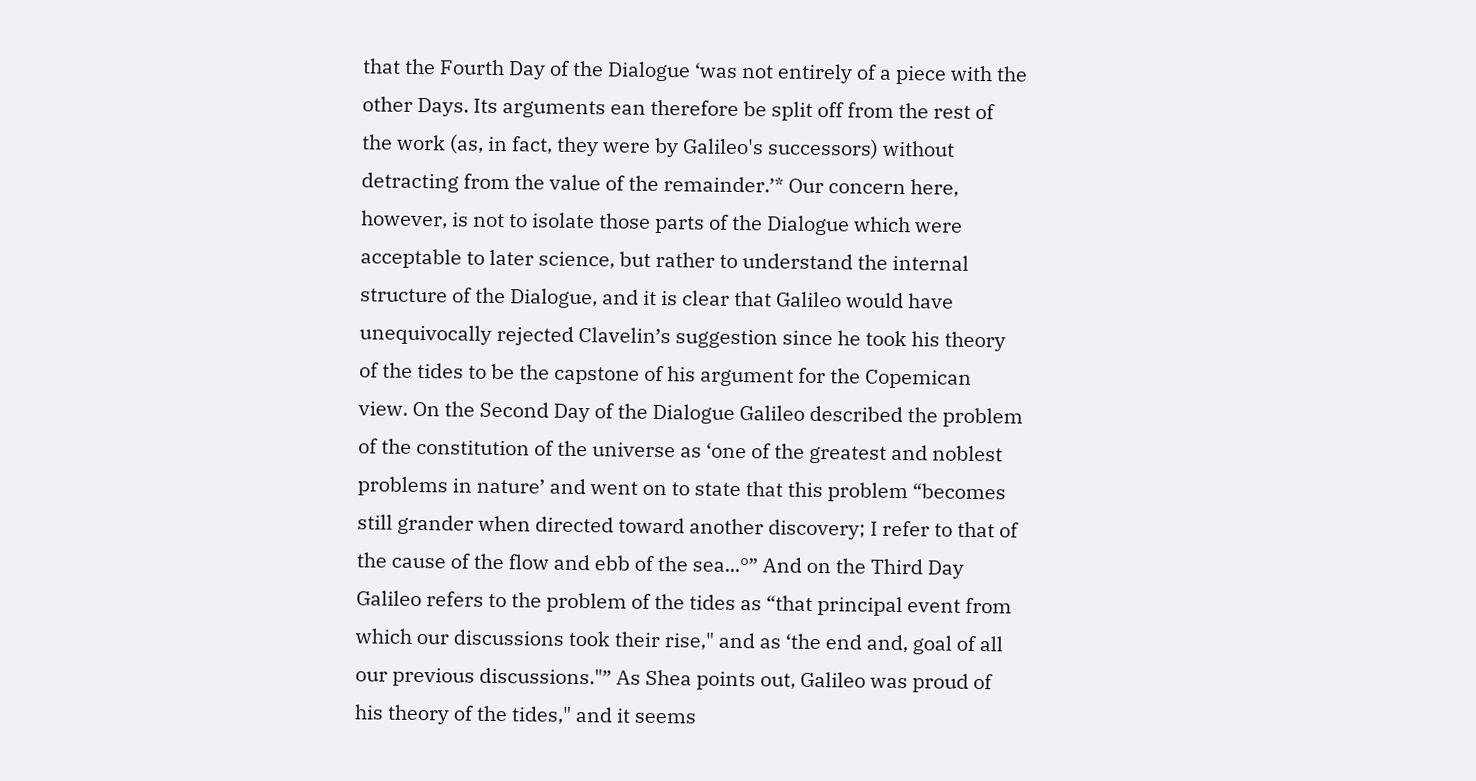that the Fourth Day of the Dialogue ‘was not entirely of a piece with the other Days. Its arguments ean therefore be split off from the rest of the work (as, in fact, they were by Galileo's successors) without detracting from the value of the remainder.’* Our concern here, however, is not to isolate those parts of the Dialogue which were acceptable to later science, but rather to understand the internal structure of the Dialogue, and it is clear that Galileo would have unequivocally rejected Clavelin’s suggestion since he took his theory of the tides to be the capstone of his argument for the Copemican view. On the Second Day of the Dialogue Galileo described the problem of the constitution of the universe as ‘one of the greatest and noblest problems in nature’ and went on to state that this problem “becomes still grander when directed toward another discovery; I refer to that of the cause of the flow and ebb of the sea...°” And on the Third Day Galileo refers to the problem of the tides as “that principal event from which our discussions took their rise," and as ‘the end and, goal of all our previous discussions."” As Shea points out, Galileo was proud of his theory of the tides," and it seems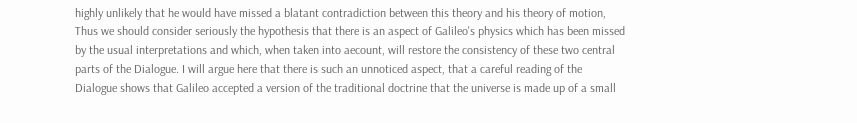highly unlikely that he would have missed a blatant contradiction between this theory and his theory of motion, Thus we should consider seriously the hypothesis that there is an aspect of Galileo's physics which has been missed by the usual interpretations and which, when taken into aecount, will restore the consistency of these two central parts of the Dialogue. I will argue here that there is such an unnoticed aspect, that a careful reading of the Dialogue shows that Galileo accepted a version of the traditional doctrine that the universe is made up of a small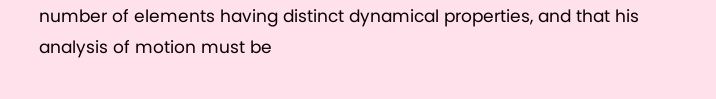number of elements having distinct dynamical properties, and that his analysis of motion must be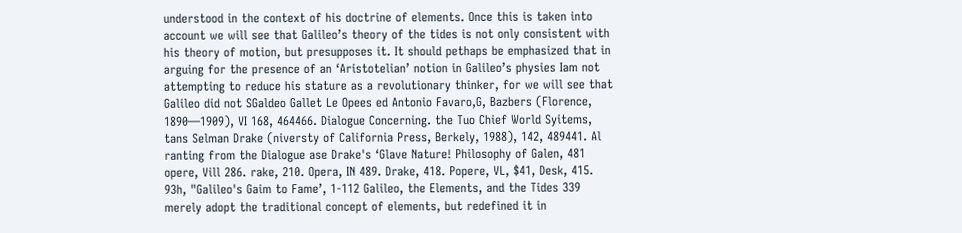understood in the context of his doctrine of elements. Once this is taken into account we will see that Galileo’s theory of the tides is not only consistent with his theory of motion, but presupposes it. It should pethaps be emphasized that in arguing for the presence of an ‘Aristotelian’ notion in Galileo’s physies Iam not attempting to reduce his stature as a revolutionary thinker, for we will see that Galileo did not SGaldeo Gallet Le Opees ed Antonio Favaro,G, Bazbers (Florence, 1890—1909), VI 168, 464466. Dialogue Concerning. the Tuo Chief World Syitems, tans Selman Drake (niversty of California Press, Berkely, 1988), 142, 489441. Al ranting from the Dialogue ase Drake's ‘Glave Nature! Philosophy of Galen, 481 opere, Vill 286. rake, 210. Opera, IN 489. Drake, 418. Popere, VL, $41, Desk, 415. 93h, "Galileo's Gaim to Fame’, 1-112 Galileo, the Elements, and the Tides 339 merely adopt the traditional concept of elements, but redefined it in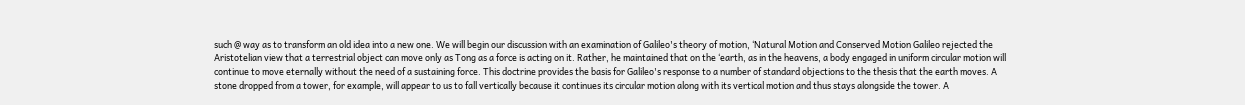such @ way as to transform an old idea into a new one. We will begin our discussion with an examination of Galileo's theory of motion, ‘Natural Motion and Conserved Motion Galileo rejected the Aristotelian view that a terrestrial object can move only as Tong as a force is acting on it. Rather, he maintained that on the ‘earth, as in the heavens, a body engaged in uniform circular motion will continue to move eternally without the need of a sustaining force. This doctrine provides the basis for Galileo's response to a number of standard objections to the thesis that the earth moves. A stone dropped from a tower, for example, will appear to us to fall vertically because it continues its circular motion along with its vertical motion and thus stays alongside the tower. A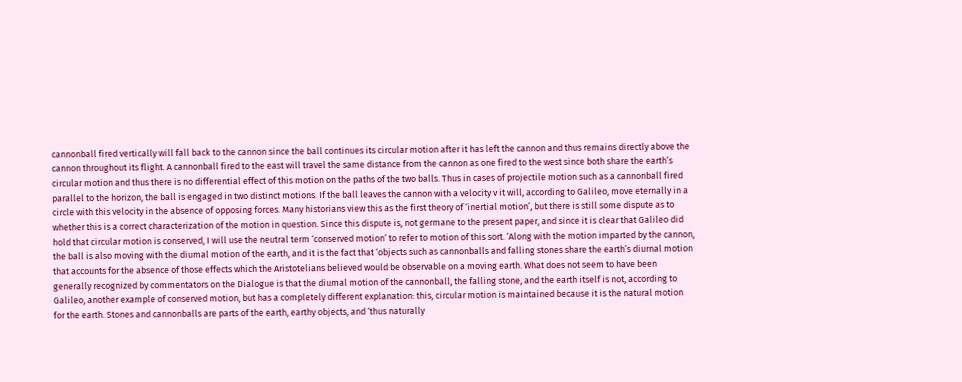cannonball fired vertically will fall back to the cannon since the ball continues its circular motion after it has left the cannon and thus remains directly above the cannon throughout its flight. A cannonball fired to the east will travel the same distance from the cannon as one fired to the west since both share the earth’s circular motion and thus there is no differential effect of this motion on the paths of the two balls. Thus in cases of projectile motion such as a cannonball fired parallel to the horizon, the ball is engaged in two distinct motions. If the ball leaves the cannon with a velocity v it will, according to Galileo, move eternally in a circle with this velocity in the absence of opposing forces. Many historians view this as the first theory of ‘inertial motion’, but there is still some dispute as to whether this is a correct characterization of the motion in question. Since this dispute is, not germane to the present paper, and since it is clear that Galileo did hold that circular motion is conserved, I will use the neutral term ‘conserved motion’ to refer to motion of this sort. ‘Along with the motion imparted by the cannon, the ball is also moving with the diumal motion of the earth, and it is the fact that ‘objects such as cannonballs and falling stones share the earth’s diurnal motion that accounts for the absence of those effects which the Aristotelians believed would be observable on a moving earth. What does not seem to have been generally recognized by commentators on the Dialogue is that the diumal motion of the cannonball, the falling stone, and the earth itself is not, according to Galileo, another example of conserved motion, but has a completely different explanation: this, circular motion is maintained because it is the natural motion for the earth. Stones and cannonballs are parts of the earth, earthy objects, and ‘thus naturally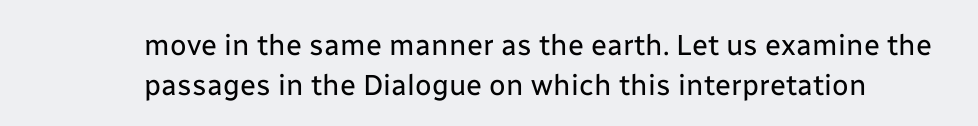move in the same manner as the earth. Let us examine the passages in the Dialogue on which this interpretation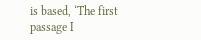is based, ‘The first passage I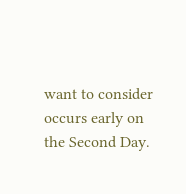want to consider occurs early on the Second Day.